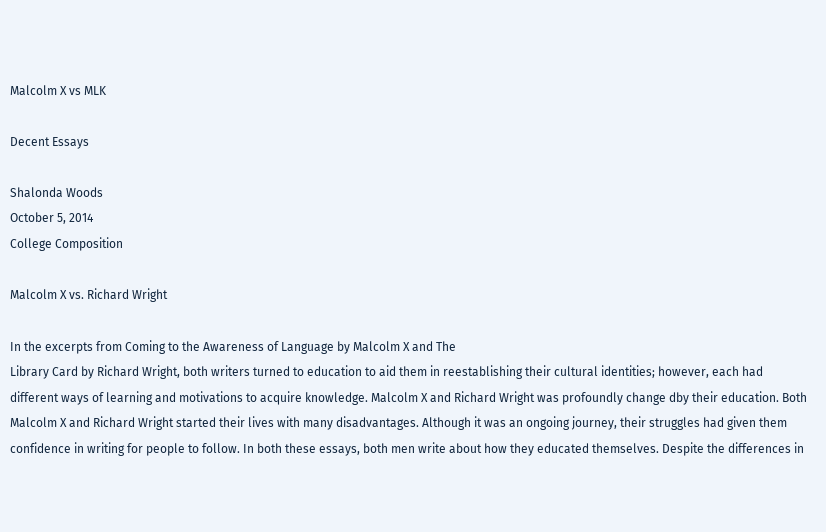Malcolm X vs MLK

Decent Essays

Shalonda Woods
October 5, 2014
College Composition

Malcolm X vs. Richard Wright

In the excerpts from Coming to the Awareness of Language by Malcolm X and The
Library Card by Richard Wright, both writers turned to education to aid them in reestablishing their cultural identities; however, each had different ways of learning and motivations to acquire knowledge. Malcolm X and Richard Wright was profoundly change dby their education. Both
Malcolm X and Richard Wright started their lives with many disadvantages. Although it was an ongoing journey, their struggles had given them confidence in writing for people to follow. In both these essays, both men write about how they educated themselves. Despite the differences in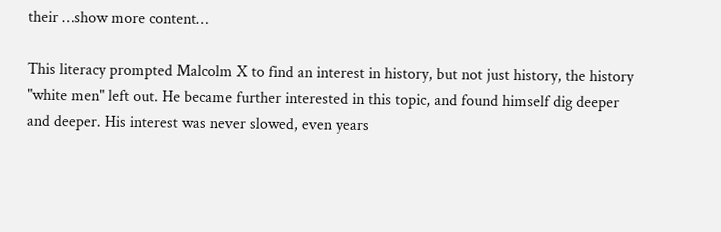their …show more content…

This literacy prompted Malcolm X to find an interest in history, but not just history, the history
"white men" left out. He became further interested in this topic, and found himself dig deeper and deeper. His interest was never slowed, even years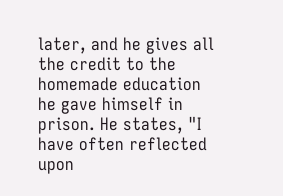later, and he gives all the credit to the homemade education he gave himself in prison. He states, "I have often reflected upon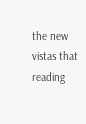the new vistas that reading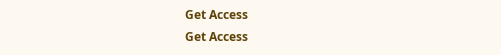Get Access
Get Access